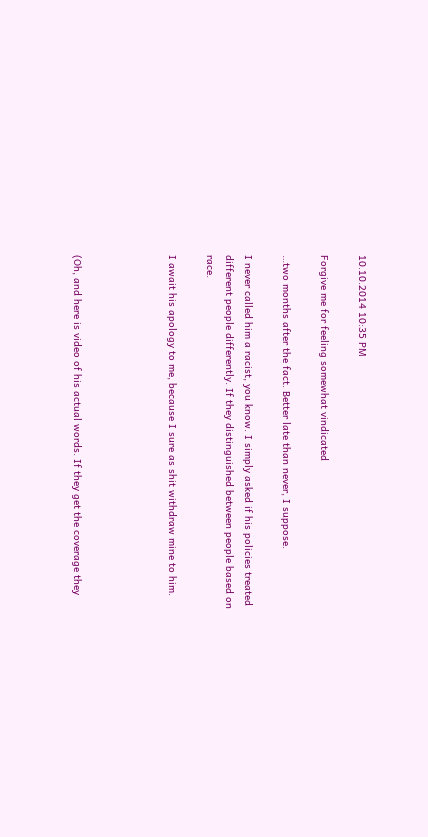10.10.2014 10:35 PM

Forgive me for feeling somewhat vindicated

…two months after the fact. Better late than never, I suppose.

I never called him a racist, you know. I simply asked if his policies treated different people differently. If they distinguished between people based on race.

I await his apology to me, because I sure as shit withdraw mine to him.




(Oh, and here is video of his actual words. If they get the coverage they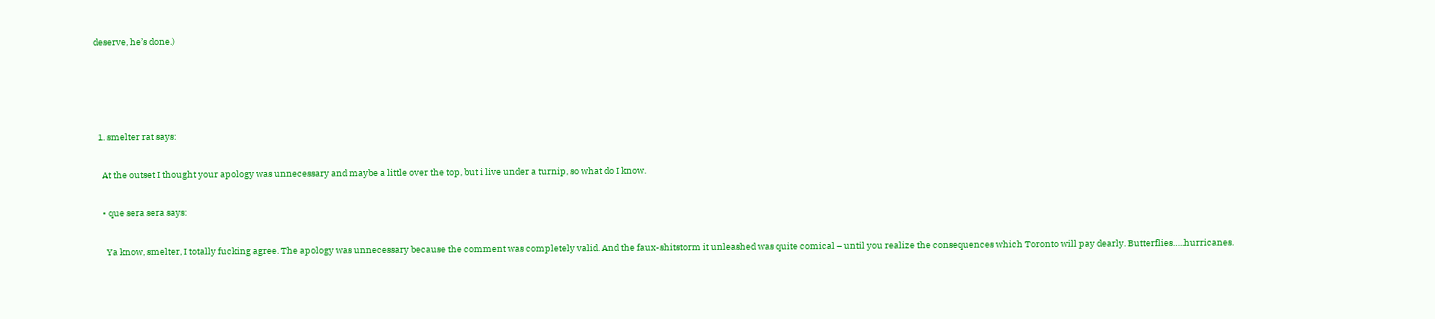deserve, he’s done.)




  1. smelter rat says:

    At the outset I thought your apology was unnecessary and maybe a little over the top, but i live under a turnip, so what do I know.

    • que sera sera says:

      Ya know, smelter, I totally fucking agree. The apology was unnecessary because the comment was completely valid. And the faux-shitstorm it unleashed was quite comical – until you realize the consequences which Toronto will pay dearly. Butterflies…..hurricanes.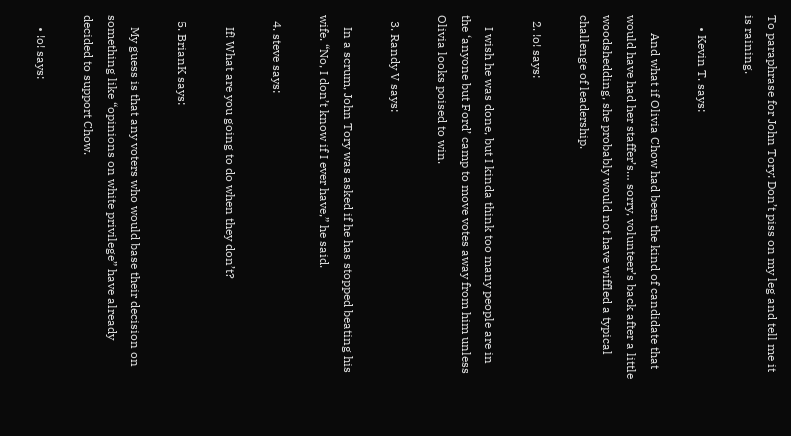To paraphrase for John Tory: Don’t piss on my leg and tell me it is raining.

    • Kevin T. says:

      And what if Olivia Chow had been the kind of candidate that would have had her staffer’s… sorry, volunteer’s back after a little woodshedding, she probably would not have wiffled a typical challenge of leadership.

  2. !o! says:

    I wish he was done, but I kinda think too many people are in the ‘anyone but Ford’ camp to move votes away from him unless Olivia looks poised to win.

  3. Randy V says:

    In a scrum, John Tory was asked if he has stopped beating his wife. “No, I don’t know if I ever have,” he said.

  4. steve says:

    If! What are you going to do when they don’t?

  5. BrianK says:

    My guess is that any voters who would base their decision on something like “opinions on white privilege” have already decided to support Chow.

    • !o! says: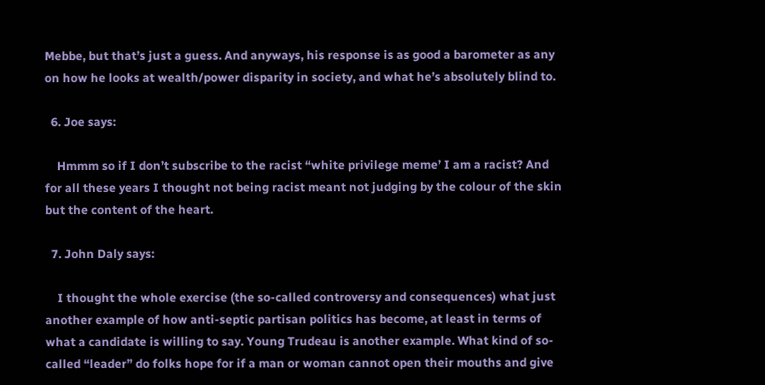Mebbe, but that’s just a guess. And anyways, his response is as good a barometer as any on how he looks at wealth/power disparity in society, and what he’s absolutely blind to.

  6. Joe says:

    Hmmm so if I don’t subscribe to the racist “white privilege meme’ I am a racist? And for all these years I thought not being racist meant not judging by the colour of the skin but the content of the heart.

  7. John Daly says:

    I thought the whole exercise (the so-called controversy and consequences) what just another example of how anti-septic partisan politics has become, at least in terms of what a candidate is willing to say. Young Trudeau is another example. What kind of so-called “leader” do folks hope for if a man or woman cannot open their mouths and give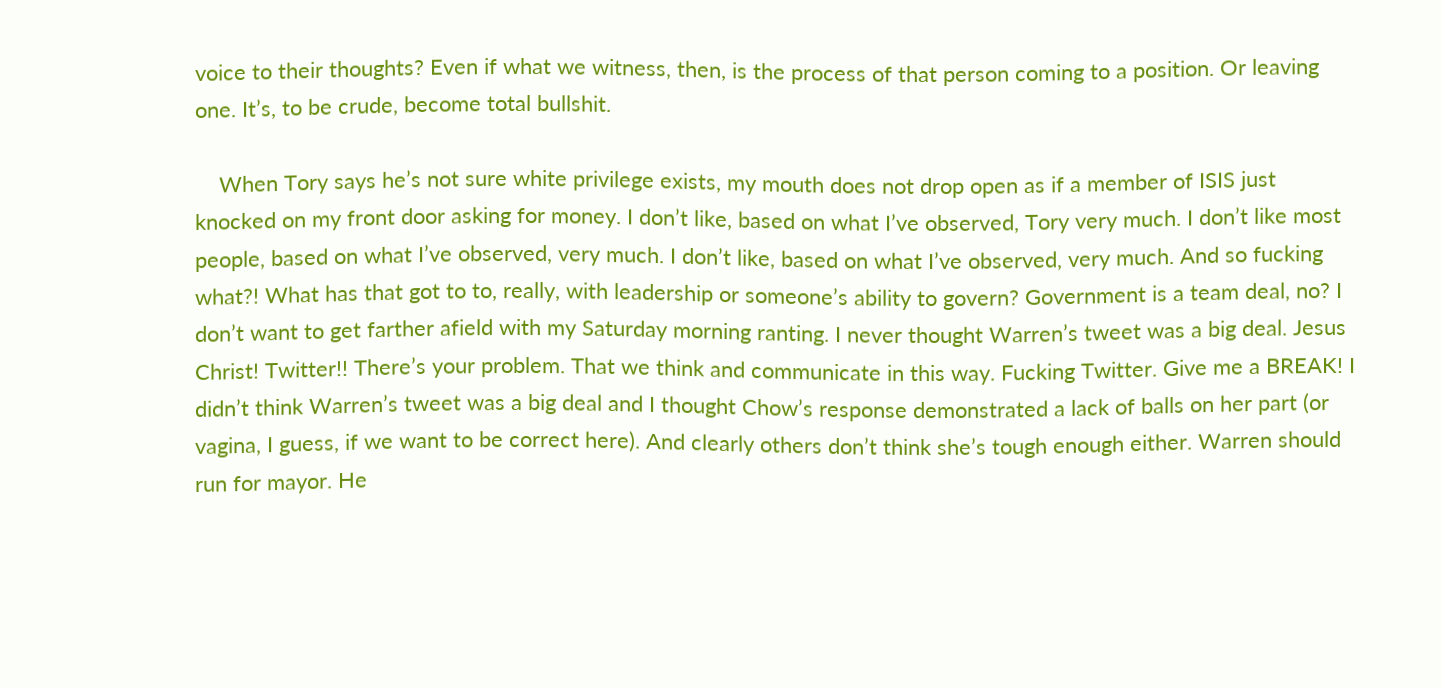voice to their thoughts? Even if what we witness, then, is the process of that person coming to a position. Or leaving one. It’s, to be crude, become total bullshit.

    When Tory says he’s not sure white privilege exists, my mouth does not drop open as if a member of ISIS just knocked on my front door asking for money. I don’t like, based on what I’ve observed, Tory very much. I don’t like most people, based on what I’ve observed, very much. I don’t like, based on what I’ve observed, very much. And so fucking what?! What has that got to to, really, with leadership or someone’s ability to govern? Government is a team deal, no? I don’t want to get farther afield with my Saturday morning ranting. I never thought Warren’s tweet was a big deal. Jesus Christ! Twitter!! There’s your problem. That we think and communicate in this way. Fucking Twitter. Give me a BREAK! I didn’t think Warren’s tweet was a big deal and I thought Chow’s response demonstrated a lack of balls on her part (or vagina, I guess, if we want to be correct here). And clearly others don’t think she’s tough enough either. Warren should run for mayor. He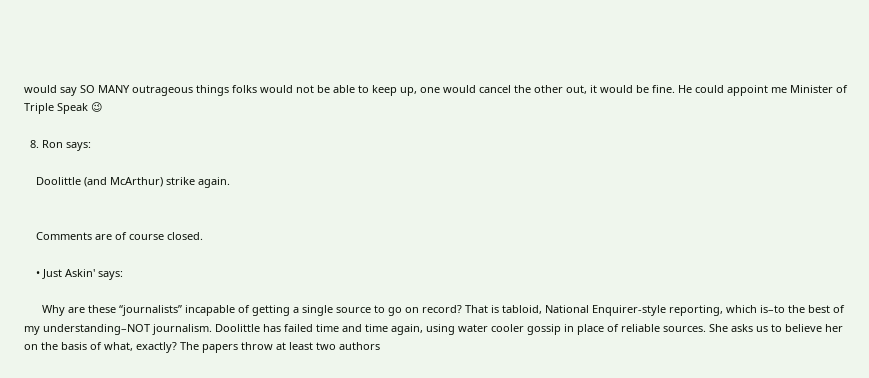would say SO MANY outrageous things folks would not be able to keep up, one would cancel the other out, it would be fine. He could appoint me Minister of Triple Speak 😉

  8. Ron says:

    Doolittle (and McArthur) strike again.


    Comments are of course closed.

    • Just Askin' says:

      Why are these “journalists” incapable of getting a single source to go on record? That is tabloid, National Enquirer-style reporting, which is–to the best of my understanding–NOT journalism. Doolittle has failed time and time again, using water cooler gossip in place of reliable sources. She asks us to believe her on the basis of what, exactly? The papers throw at least two authors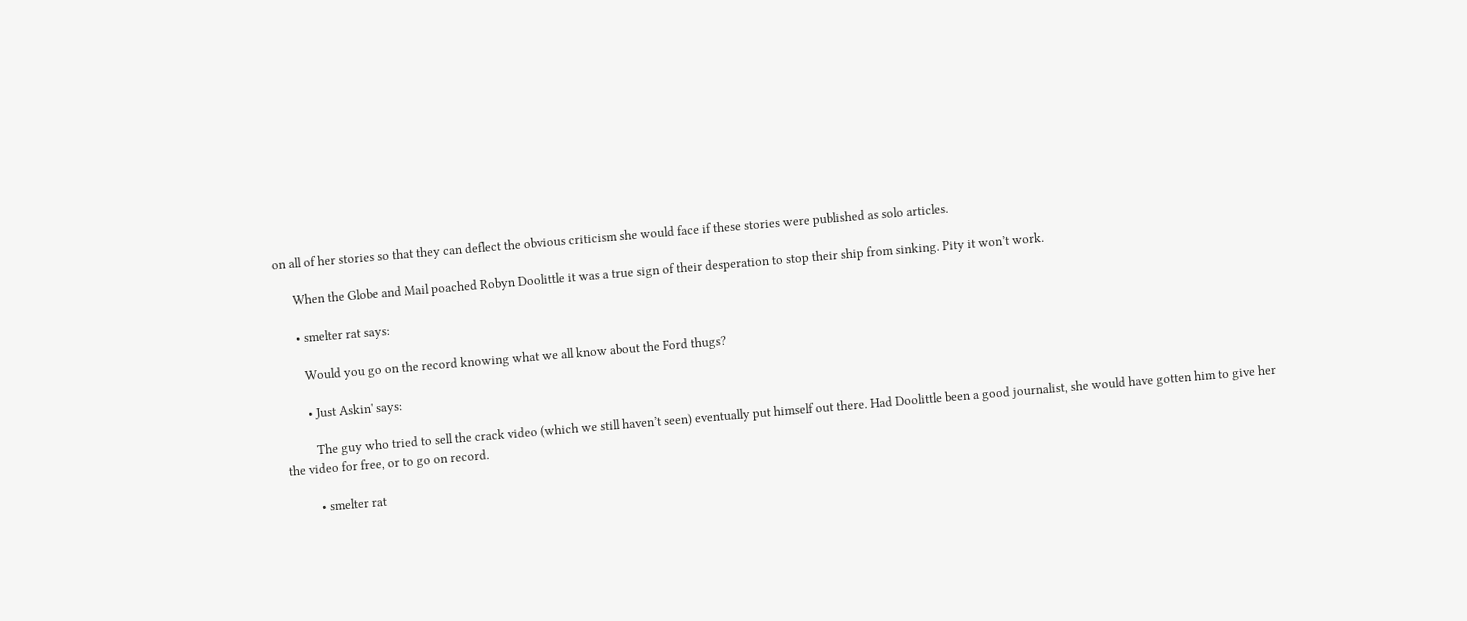on all of her stories so that they can deflect the obvious criticism she would face if these stories were published as solo articles.

      When the Globe and Mail poached Robyn Doolittle it was a true sign of their desperation to stop their ship from sinking. Pity it won’t work.

      • smelter rat says:

        Would you go on the record knowing what we all know about the Ford thugs?

        • Just Askin' says:

          The guy who tried to sell the crack video (which we still haven’t seen) eventually put himself out there. Had Doolittle been a good journalist, she would have gotten him to give her the video for free, or to go on record.

          • smelter rat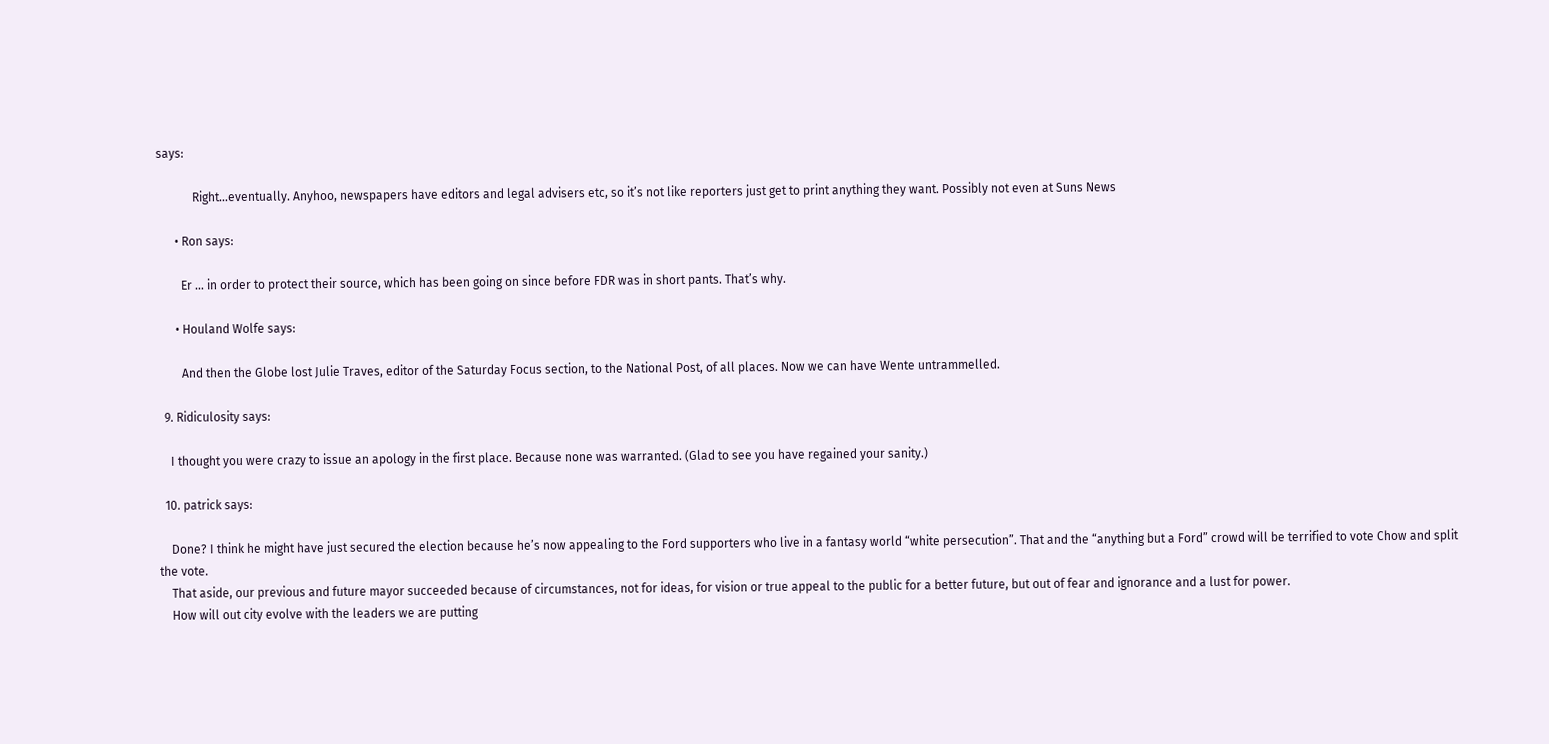says:

            Right…eventually. Anyhoo, newspapers have editors and legal advisers etc, so it’s not like reporters just get to print anything they want. Possibly not even at Suns News

      • Ron says:

        Er … in order to protect their source, which has been going on since before FDR was in short pants. That’s why.

      • Houland Wolfe says:

        And then the Globe lost Julie Traves, editor of the Saturday Focus section, to the National Post, of all places. Now we can have Wente untrammelled.

  9. Ridiculosity says:

    I thought you were crazy to issue an apology in the first place. Because none was warranted. (Glad to see you have regained your sanity.)

  10. patrick says:

    Done? I think he might have just secured the election because he’s now appealing to the Ford supporters who live in a fantasy world “white persecution”. That and the “anything but a Ford” crowd will be terrified to vote Chow and split the vote.
    That aside, our previous and future mayor succeeded because of circumstances, not for ideas, for vision or true appeal to the public for a better future, but out of fear and ignorance and a lust for power.
    How will out city evolve with the leaders we are putting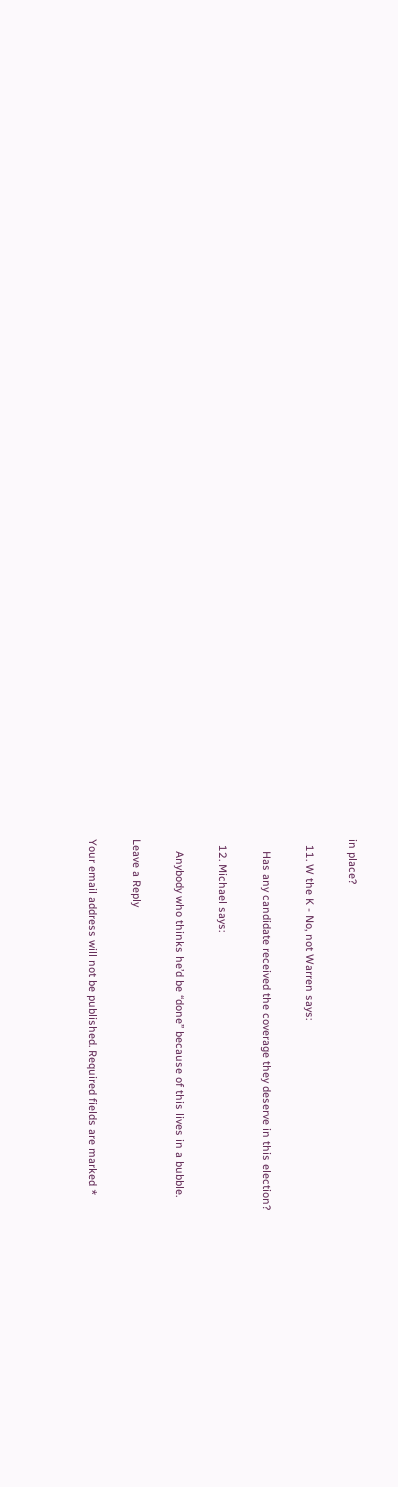in place?

  11. W the K - No, not Warren says:

    Has any candidate received the coverage they deserve in this election?

  12. Michael says:

    Anybody who thinks he’d be “done” because of this lives in a bubble.

Leave a Reply

Your email address will not be published. Required fields are marked *